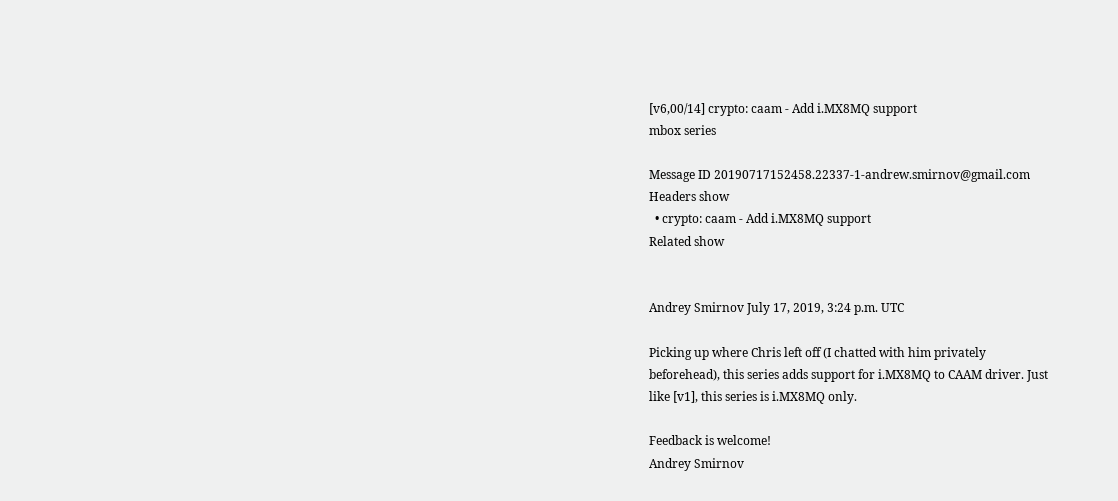[v6,00/14] crypto: caam - Add i.MX8MQ support
mbox series

Message ID 20190717152458.22337-1-andrew.smirnov@gmail.com
Headers show
  • crypto: caam - Add i.MX8MQ support
Related show


Andrey Smirnov July 17, 2019, 3:24 p.m. UTC

Picking up where Chris left off (I chatted with him privately
beforehead), this series adds support for i.MX8MQ to CAAM driver. Just
like [v1], this series is i.MX8MQ only.

Feedback is welcome!
Andrey Smirnov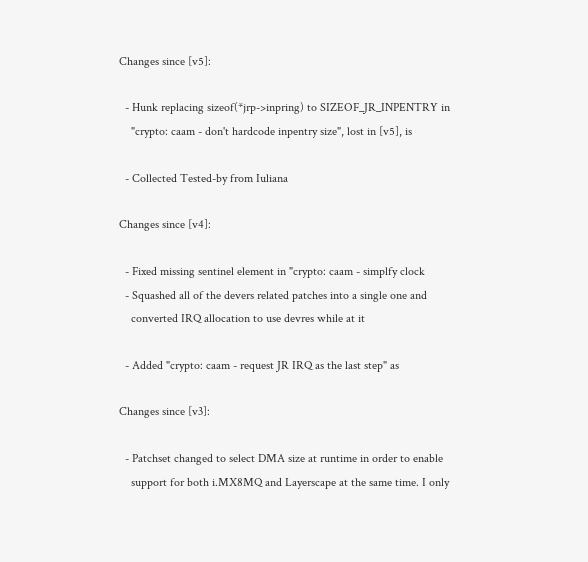Changes since [v5]:

  - Hunk replacing sizeof(*jrp->inpring) to SIZEOF_JR_INPENTRY in
    "crypto: caam - don't hardcode inpentry size", lost in [v5], is

  - Collected Tested-by from Iuliana

Changes since [v4]:

  - Fixed missing sentinel element in "crypto: caam - simplfy clock
  - Squashed all of the devers related patches into a single one and
    converted IRQ allocation to use devres while at it

  - Added "crypto: caam - request JR IRQ as the last step" as

Changes since [v3]:

  - Patchset changed to select DMA size at runtime in order to enable
    support for both i.MX8MQ and Layerscape at the same time. I only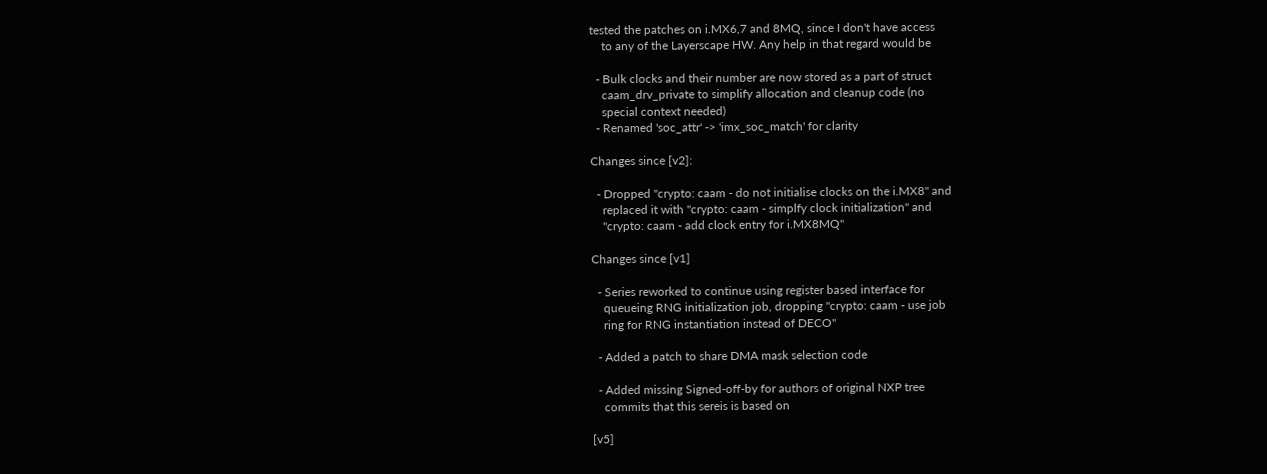tested the patches on i.MX6,7 and 8MQ, since I don't have access
    to any of the Layerscape HW. Any help in that regard would be

  - Bulk clocks and their number are now stored as a part of struct
    caam_drv_private to simplify allocation and cleanup code (no
    special context needed)
  - Renamed 'soc_attr' -> 'imx_soc_match' for clarity

Changes since [v2]:

  - Dropped "crypto: caam - do not initialise clocks on the i.MX8" and
    replaced it with "crypto: caam - simplfy clock initialization" and
    "crypto: caam - add clock entry for i.MX8MQ"

Changes since [v1]

  - Series reworked to continue using register based interface for
    queueing RNG initialization job, dropping "crypto: caam - use job
    ring for RNG instantiation instead of DECO"

  - Added a patch to share DMA mask selection code

  - Added missing Signed-off-by for authors of original NXP tree
    commits that this sereis is based on

[v5]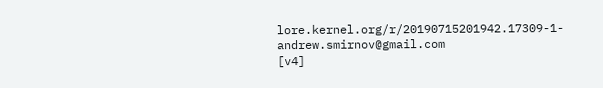lore.kernel.org/r/20190715201942.17309-1-andrew.smirnov@gmail.com
[v4]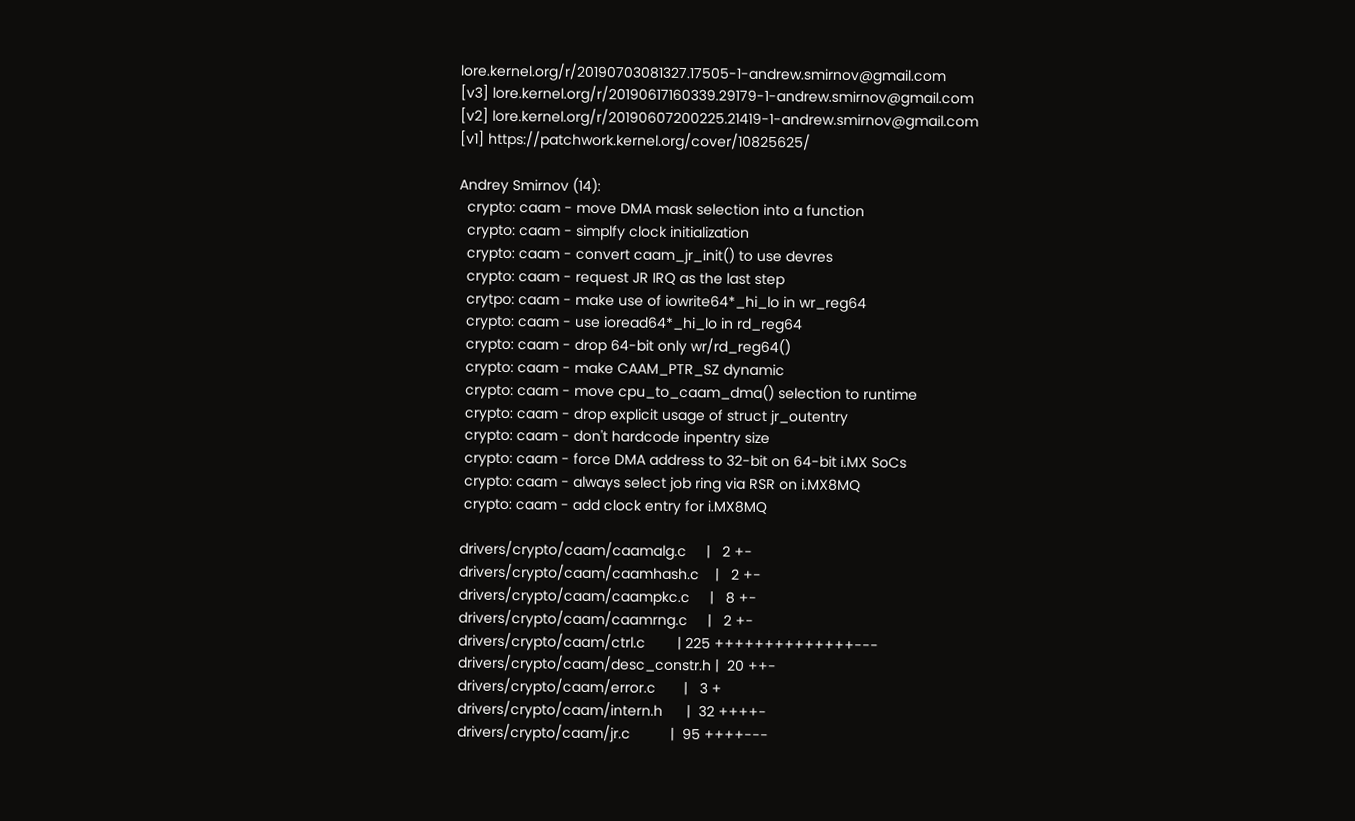lore.kernel.org/r/20190703081327.17505-1-andrew.smirnov@gmail.com
[v3] lore.kernel.org/r/20190617160339.29179-1-andrew.smirnov@gmail.com
[v2] lore.kernel.org/r/20190607200225.21419-1-andrew.smirnov@gmail.com
[v1] https://patchwork.kernel.org/cover/10825625/

Andrey Smirnov (14):
  crypto: caam - move DMA mask selection into a function
  crypto: caam - simplfy clock initialization
  crypto: caam - convert caam_jr_init() to use devres
  crypto: caam - request JR IRQ as the last step
  crytpo: caam - make use of iowrite64*_hi_lo in wr_reg64
  crypto: caam - use ioread64*_hi_lo in rd_reg64
  crypto: caam - drop 64-bit only wr/rd_reg64()
  crypto: caam - make CAAM_PTR_SZ dynamic
  crypto: caam - move cpu_to_caam_dma() selection to runtime
  crypto: caam - drop explicit usage of struct jr_outentry
  crypto: caam - don't hardcode inpentry size
  crypto: caam - force DMA address to 32-bit on 64-bit i.MX SoCs
  crypto: caam - always select job ring via RSR on i.MX8MQ
  crypto: caam - add clock entry for i.MX8MQ

 drivers/crypto/caam/caamalg.c     |   2 +-
 drivers/crypto/caam/caamhash.c    |   2 +-
 drivers/crypto/caam/caampkc.c     |   8 +-
 drivers/crypto/caam/caamrng.c     |   2 +-
 drivers/crypto/caam/ctrl.c        | 225 ++++++++++++++---
 drivers/crypto/caam/desc_constr.h |  20 ++-
 drivers/crypto/caam/error.c       |   3 +
 drivers/crypto/caam/intern.h      |  32 ++++-
 drivers/crypto/caam/jr.c          |  95 ++++---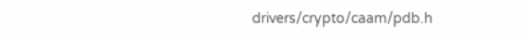drivers/crypto/caam/pdb.h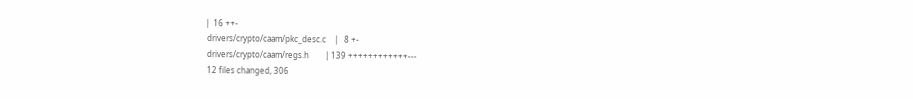|  16 ++-
 drivers/crypto/caam/pkc_desc.c    |   8 +-
 drivers/crypto/caam/regs.h        | 139 ++++++++++++---
 12 files changed, 306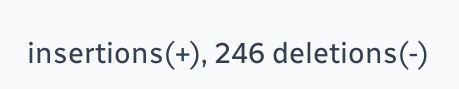insertions(+), 246 deletions(-)